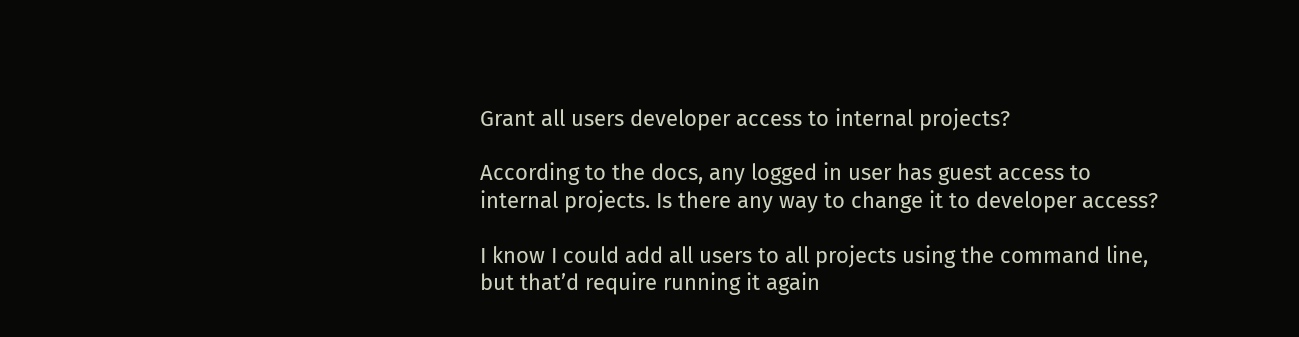Grant all users developer access to internal projects?

According to the docs, any logged in user has guest access to internal projects. Is there any way to change it to developer access?

I know I could add all users to all projects using the command line, but that’d require running it again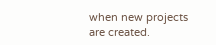when new projects are created.